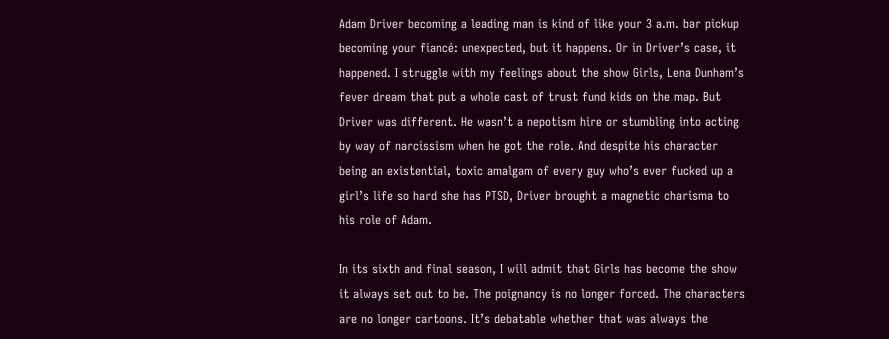Adam Driver becoming a leading man is kind of like your 3 a.m. bar pickup becoming your fiancé: unexpected, but it happens. Or in Driver’s case, it happened. I struggle with my feelings about the show Girls, Lena Dunham’s fever dream that put a whole cast of trust fund kids on the map. But Driver was different. He wasn’t a nepotism hire or stumbling into acting by way of narcissism when he got the role. And despite his character being an existential, toxic amalgam of every guy who’s ever fucked up a girl’s life so hard she has PTSD, Driver brought a magnetic charisma to his role of Adam.

In its sixth and final season, I will admit that Girls has become the show it always set out to be. The poignancy is no longer forced. The characters are no longer cartoons. It’s debatable whether that was always the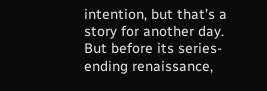intention, but that’s a story for another day. But before its series-ending renaissance,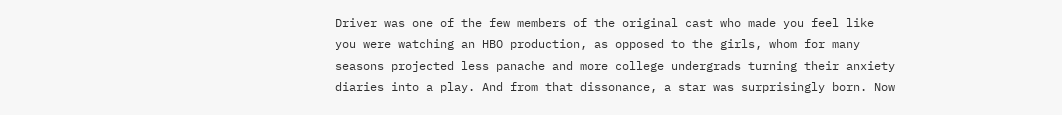Driver was one of the few members of the original cast who made you feel like you were watching an HBO production, as opposed to the girls, whom for many seasons projected less panache and more college undergrads turning their anxiety diaries into a play. And from that dissonance, a star was surprisingly born. Now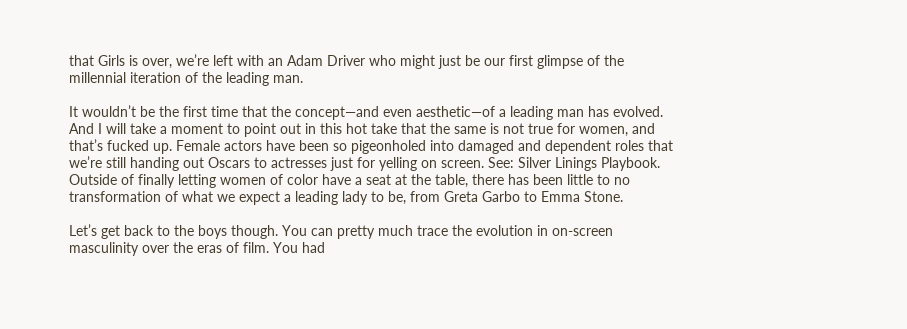that Girls is over, we’re left with an Adam Driver who might just be our first glimpse of the millennial iteration of the leading man.

It wouldn’t be the first time that the concept—and even aesthetic—of a leading man has evolved. And I will take a moment to point out in this hot take that the same is not true for women, and that’s fucked up. Female actors have been so pigeonholed into damaged and dependent roles that we’re still handing out Oscars to actresses just for yelling on screen. See: Silver Linings Playbook. Outside of finally letting women of color have a seat at the table, there has been little to no transformation of what we expect a leading lady to be, from Greta Garbo to Emma Stone.

Let’s get back to the boys though. You can pretty much trace the evolution in on-screen masculinity over the eras of film. You had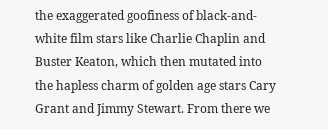the exaggerated goofiness of black-and-white film stars like Charlie Chaplin and Buster Keaton, which then mutated into the hapless charm of golden age stars Cary Grant and Jimmy Stewart. From there we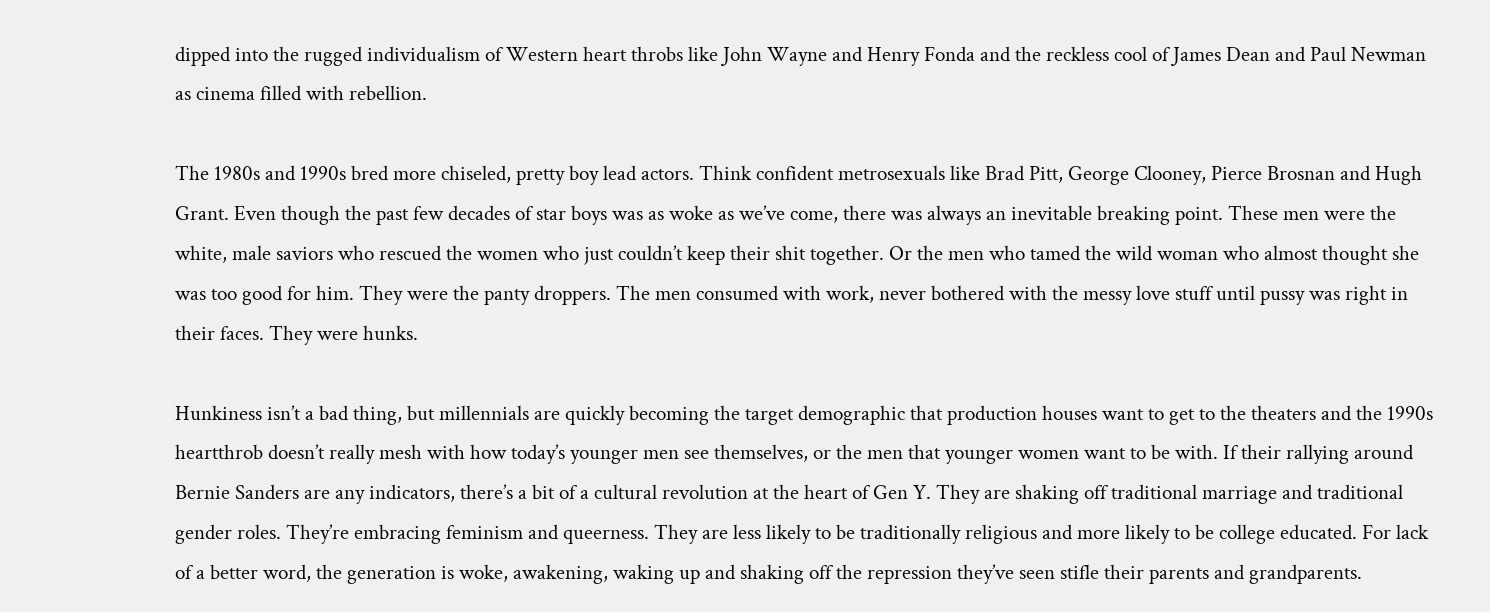dipped into the rugged individualism of Western heart throbs like John Wayne and Henry Fonda and the reckless cool of James Dean and Paul Newman as cinema filled with rebellion.

The 1980s and 1990s bred more chiseled, pretty boy lead actors. Think confident metrosexuals like Brad Pitt, George Clooney, Pierce Brosnan and Hugh Grant. Even though the past few decades of star boys was as woke as we’ve come, there was always an inevitable breaking point. These men were the white, male saviors who rescued the women who just couldn’t keep their shit together. Or the men who tamed the wild woman who almost thought she was too good for him. They were the panty droppers. The men consumed with work, never bothered with the messy love stuff until pussy was right in their faces. They were hunks.

Hunkiness isn’t a bad thing, but millennials are quickly becoming the target demographic that production houses want to get to the theaters and the 1990s heartthrob doesn’t really mesh with how today’s younger men see themselves, or the men that younger women want to be with. If their rallying around Bernie Sanders are any indicators, there’s a bit of a cultural revolution at the heart of Gen Y. They are shaking off traditional marriage and traditional gender roles. They’re embracing feminism and queerness. They are less likely to be traditionally religious and more likely to be college educated. For lack of a better word, the generation is woke, awakening, waking up and shaking off the repression they’ve seen stifle their parents and grandparents.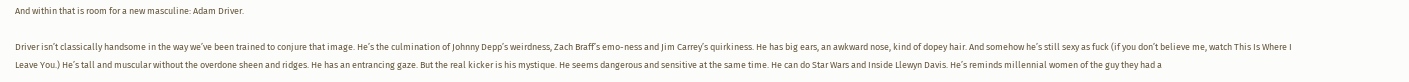And within that is room for a new masculine: Adam Driver.

Driver isn’t classically handsome in the way we’ve been trained to conjure that image. He’s the culmination of Johnny Depp’s weirdness, Zach Braff’s emo-ness and Jim Carrey’s quirkiness. He has big ears, an awkward nose, kind of dopey hair. And somehow he’s still sexy as fuck (if you don’t believe me, watch This Is Where I Leave You.) He’s tall and muscular without the overdone sheen and ridges. He has an entrancing gaze. But the real kicker is his mystique. He seems dangerous and sensitive at the same time. He can do Star Wars and Inside Llewyn Davis. He’s reminds millennial women of the guy they had a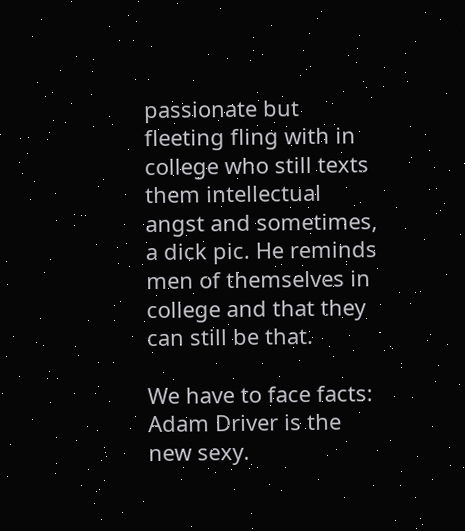passionate but fleeting fling with in college who still texts them intellectual angst and sometimes, a dick pic. He reminds men of themselves in college and that they can still be that.

We have to face facts: Adam Driver is the new sexy.